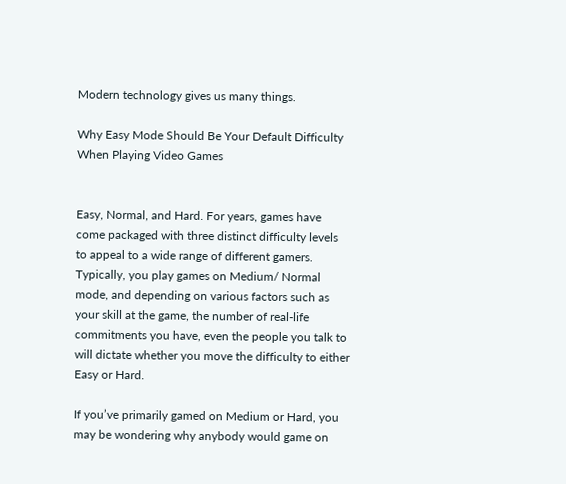Modern technology gives us many things.

Why Easy Mode Should Be Your Default Difficulty When Playing Video Games


Easy, Normal, and Hard. For years, games have come packaged with three distinct difficulty levels to appeal to a wide range of different gamers. Typically, you play games on Medium/ Normal mode, and depending on various factors such as your skill at the game, the number of real-life commitments you have, even the people you talk to will dictate whether you move the difficulty to either Easy or Hard.

If you’ve primarily gamed on Medium or Hard, you may be wondering why anybody would game on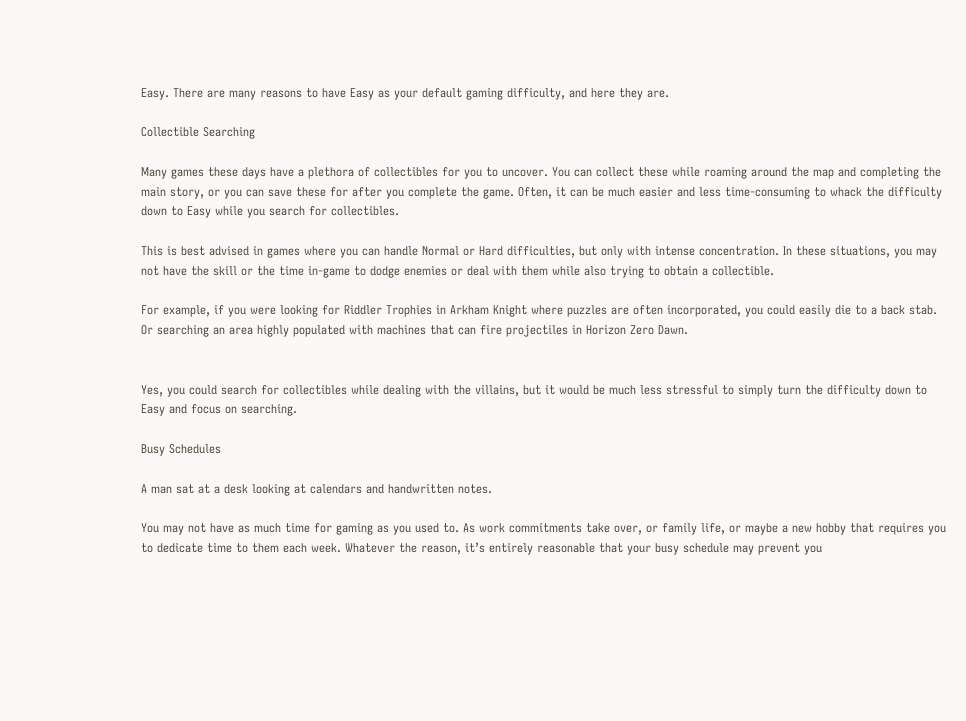Easy. There are many reasons to have Easy as your default gaming difficulty, and here they are.

Collectible Searching

Many games these days have a plethora of collectibles for you to uncover. You can collect these while roaming around the map and completing the main story, or you can save these for after you complete the game. Often, it can be much easier and less time-consuming to whack the difficulty down to Easy while you search for collectibles.

This is best advised in games where you can handle Normal or Hard difficulties, but only with intense concentration. In these situations, you may not have the skill or the time in-game to dodge enemies or deal with them while also trying to obtain a collectible.

For example, if you were looking for Riddler Trophies in Arkham Knight where puzzles are often incorporated, you could easily die to a back stab. Or searching an area highly populated with machines that can fire projectiles in Horizon Zero Dawn.


Yes, you could search for collectibles while dealing with the villains, but it would be much less stressful to simply turn the difficulty down to Easy and focus on searching.

Busy Schedules

A man sat at a desk looking at calendars and handwritten notes.

You may not have as much time for gaming as you used to. As work commitments take over, or family life, or maybe a new hobby that requires you to dedicate time to them each week. Whatever the reason, it’s entirely reasonable that your busy schedule may prevent you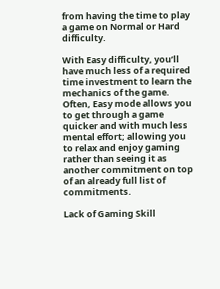from having the time to play a game on Normal or Hard difficulty.

With Easy difficulty, you’ll have much less of a required time investment to learn the mechanics of the game. Often, Easy mode allows you to get through a game quicker and with much less mental effort; allowing you to relax and enjoy gaming rather than seeing it as another commitment on top of an already full list of commitments.

Lack of Gaming Skill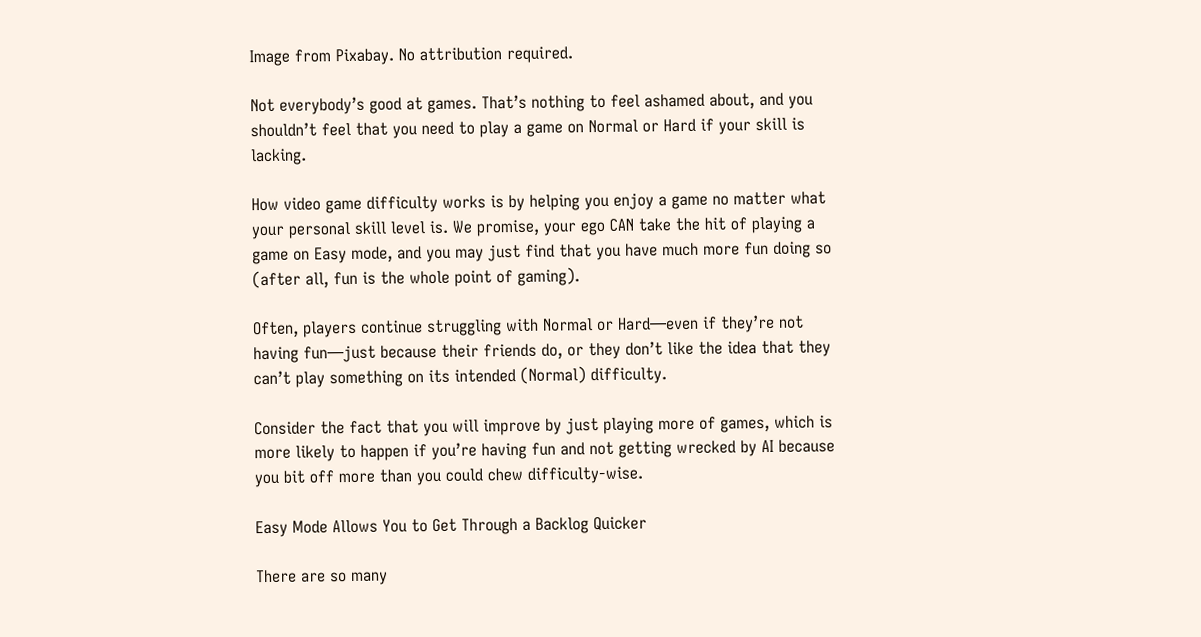Image from Pixabay. No attribution required.

Not everybody’s good at games. That’s nothing to feel ashamed about, and you shouldn’t feel that you need to play a game on Normal or Hard if your skill is lacking.

How video game difficulty works is by helping you enjoy a game no matter what your personal skill level is. We promise, your ego CAN take the hit of playing a game on Easy mode, and you may just find that you have much more fun doing so (after all, fun is the whole point of gaming).

Often, players continue struggling with Normal or Hard—even if they’re not having fun—just because their friends do, or they don’t like the idea that they can’t play something on its intended (Normal) difficulty.

Consider the fact that you will improve by just playing more of games, which is more likely to happen if you’re having fun and not getting wrecked by AI because you bit off more than you could chew difficulty-wise.

Easy Mode Allows You to Get Through a Backlog Quicker

There are so many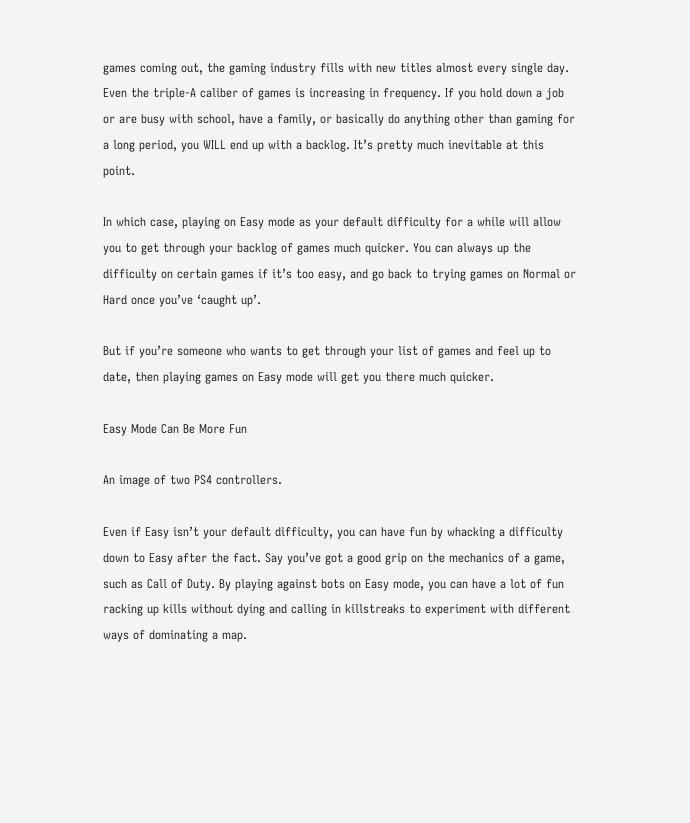games coming out, the gaming industry fills with new titles almost every single day. Even the triple-A caliber of games is increasing in frequency. If you hold down a job or are busy with school, have a family, or basically do anything other than gaming for a long period, you WILL end up with a backlog. It’s pretty much inevitable at this point.

In which case, playing on Easy mode as your default difficulty for a while will allow you to get through your backlog of games much quicker. You can always up the difficulty on certain games if it’s too easy, and go back to trying games on Normal or Hard once you’ve ‘caught up’.

But if you’re someone who wants to get through your list of games and feel up to date, then playing games on Easy mode will get you there much quicker.

Easy Mode Can Be More Fun

An image of two PS4 controllers.

Even if Easy isn’t your default difficulty, you can have fun by whacking a difficulty down to Easy after the fact. Say you’ve got a good grip on the mechanics of a game, such as Call of Duty. By playing against bots on Easy mode, you can have a lot of fun racking up kills without dying and calling in killstreaks to experiment with different ways of dominating a map.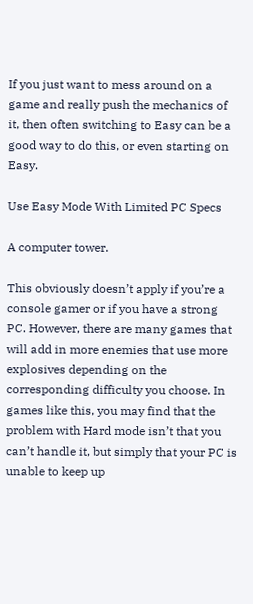If you just want to mess around on a game and really push the mechanics of it, then often switching to Easy can be a good way to do this, or even starting on Easy.

Use Easy Mode With Limited PC Specs

A computer tower.

This obviously doesn’t apply if you’re a console gamer or if you have a strong PC. However, there are many games that will add in more enemies that use more explosives depending on the corresponding difficulty you choose. In games like this, you may find that the problem with Hard mode isn’t that you can’t handle it, but simply that your PC is unable to keep up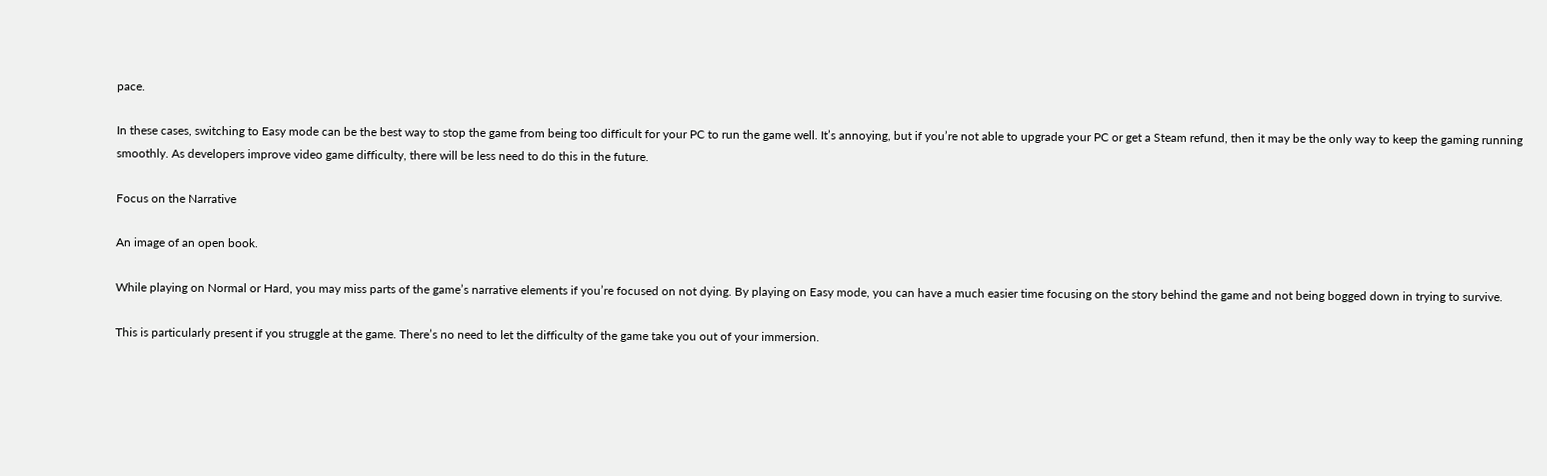pace.

In these cases, switching to Easy mode can be the best way to stop the game from being too difficult for your PC to run the game well. It’s annoying, but if you’re not able to upgrade your PC or get a Steam refund, then it may be the only way to keep the gaming running smoothly. As developers improve video game difficulty, there will be less need to do this in the future.

Focus on the Narrative

An image of an open book.

While playing on Normal or Hard, you may miss parts of the game’s narrative elements if you’re focused on not dying. By playing on Easy mode, you can have a much easier time focusing on the story behind the game and not being bogged down in trying to survive.

This is particularly present if you struggle at the game. There’s no need to let the difficulty of the game take you out of your immersion.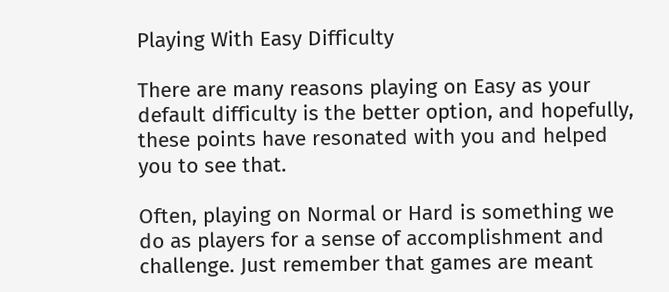Playing With Easy Difficulty

There are many reasons playing on Easy as your default difficulty is the better option, and hopefully, these points have resonated with you and helped you to see that.

Often, playing on Normal or Hard is something we do as players for a sense of accomplishment and challenge. Just remember that games are meant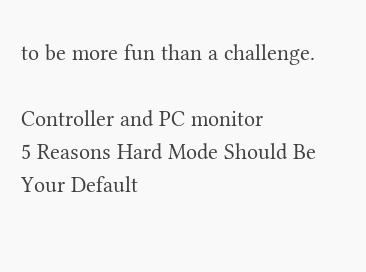to be more fun than a challenge.

Controller and PC monitor
5 Reasons Hard Mode Should Be Your Default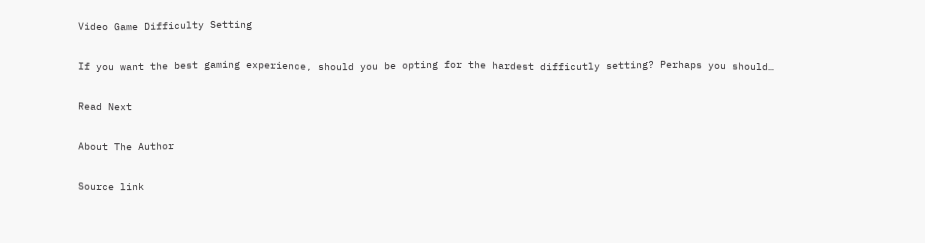Video Game Difficulty Setting

If you want the best gaming experience, should you be opting for the hardest difficutly setting? Perhaps you should…

Read Next

About The Author

Source link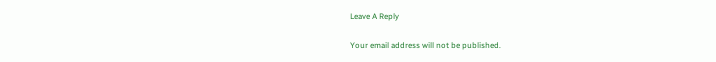Leave A Reply

Your email address will not be published.